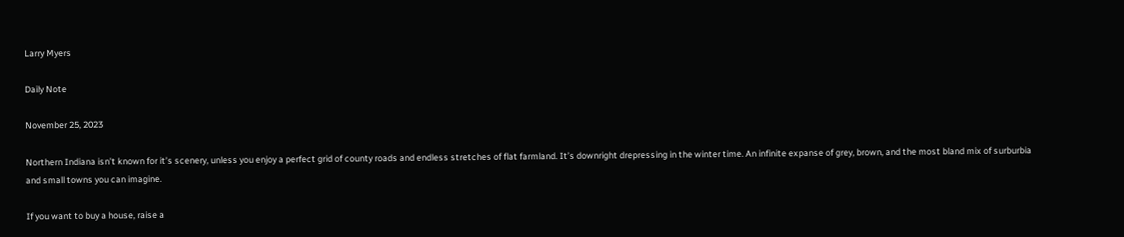Larry Myers

Daily Note

November 25, 2023

Northern Indiana isn’t known for it’s scenery, unless you enjoy a perfect grid of county roads and endless stretches of flat farmland. It’s downright drepressing in the winter time. An infinite expanse of grey, brown, and the most bland mix of surburbia and small towns you can imagine.

If you want to buy a house, raise a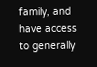family, and have access to generally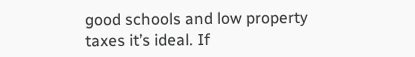good schools and low property taxes it’s ideal. If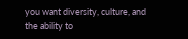you want diversity, culture, and the ability to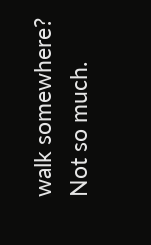walk somewhere? Not so much.